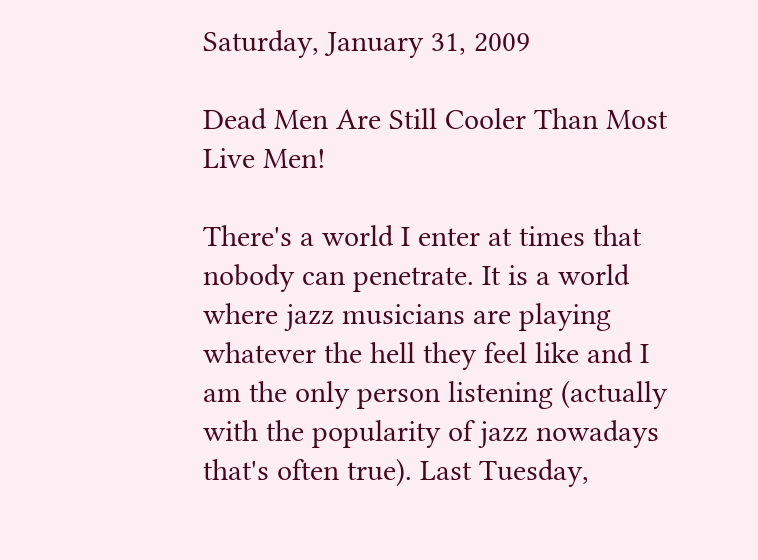Saturday, January 31, 2009

Dead Men Are Still Cooler Than Most Live Men!

There's a world I enter at times that nobody can penetrate. It is a world where jazz musicians are playing whatever the hell they feel like and I am the only person listening (actually with the popularity of jazz nowadays that's often true). Last Tuesday,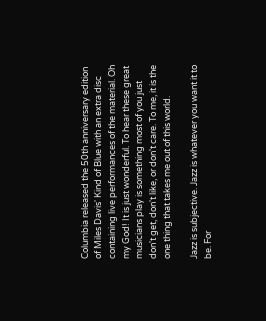Columbia released the 50th anniversary edition of Miles Davis' Kind of Blue with an extra disc containing live performances of the material. Oh my God! It is just wonderful. To hear these great musicians play is something most of you just don't get, don't like, or don't care. To me, it is the one thing that takes me out of this world.

Jazz is subjective. Jazz is whatever you want it to be. For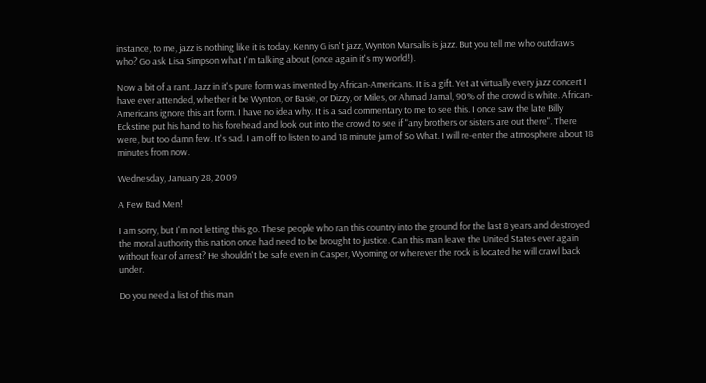instance, to me, jazz is nothing like it is today. Kenny G isn't jazz, Wynton Marsalis is jazz. But you tell me who outdraws who? Go ask Lisa Simpson what I'm talking about (once again it's my world!).

Now a bit of a rant. Jazz in it's pure form was invented by African-Americans. It is a gift. Yet at virtually every jazz concert I have ever attended, whether it be Wynton, or Basie, or Dizzy, or Miles, or Ahmad Jamal, 90% of the crowd is white. African-Americans ignore this art form. I have no idea why. It is a sad commentary to me to see this. I once saw the late Billy Eckstine put his hand to his forehead and look out into the crowd to see if "any brothers or sisters are out there". There were, but too damn few. It's sad. I am off to listen to and 18 minute jam of So What. I will re-enter the atmosphere about 18 minutes from now.

Wednesday, January 28, 2009

A Few Bad Men!

I am sorry, but I'm not letting this go. These people who ran this country into the ground for the last 8 years and destroyed the moral authority this nation once had need to be brought to justice. Can this man leave the United States ever again without fear of arrest? He shouldn't be safe even in Casper, Wyoming or wherever the rock is located he will crawl back under.

Do you need a list of this man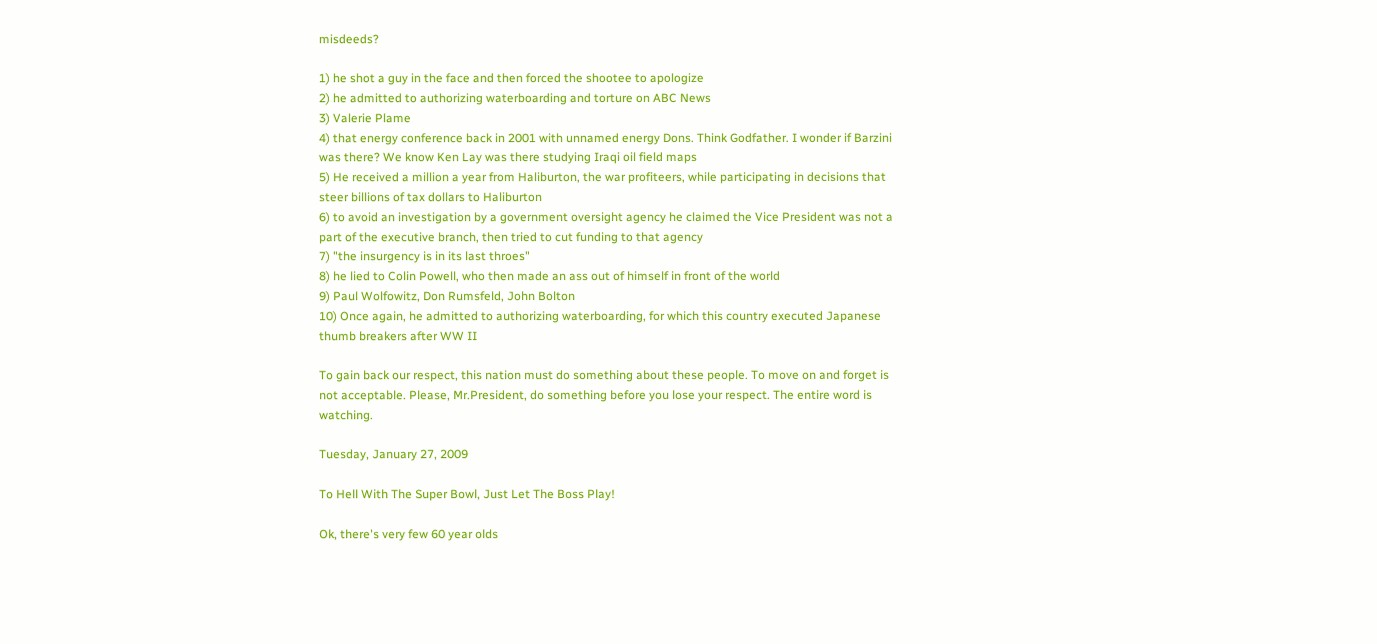misdeeds?

1) he shot a guy in the face and then forced the shootee to apologize
2) he admitted to authorizing waterboarding and torture on ABC News
3) Valerie Plame
4) that energy conference back in 2001 with unnamed energy Dons. Think Godfather. I wonder if Barzini was there? We know Ken Lay was there studying Iraqi oil field maps
5) He received a million a year from Haliburton, the war profiteers, while participating in decisions that steer billions of tax dollars to Haliburton
6) to avoid an investigation by a government oversight agency he claimed the Vice President was not a part of the executive branch, then tried to cut funding to that agency
7) "the insurgency is in its last throes"
8) he lied to Colin Powell, who then made an ass out of himself in front of the world
9) Paul Wolfowitz, Don Rumsfeld, John Bolton
10) Once again, he admitted to authorizing waterboarding, for which this country executed Japanese thumb breakers after WW II

To gain back our respect, this nation must do something about these people. To move on and forget is not acceptable. Please, Mr.President, do something before you lose your respect. The entire word is watching.

Tuesday, January 27, 2009

To Hell With The Super Bowl, Just Let The Boss Play!

Ok, there's very few 60 year olds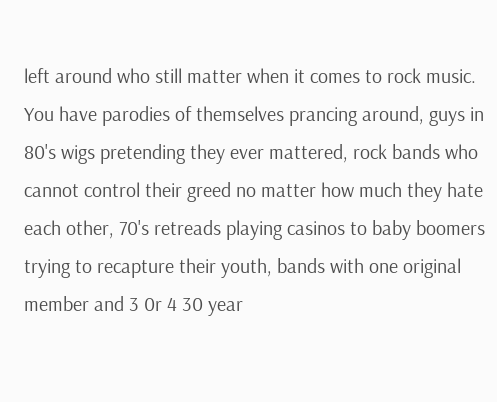left around who still matter when it comes to rock music. You have parodies of themselves prancing around, guys in 80's wigs pretending they ever mattered, rock bands who cannot control their greed no matter how much they hate each other, 70's retreads playing casinos to baby boomers trying to recapture their youth, bands with one original member and 3 0r 4 30 year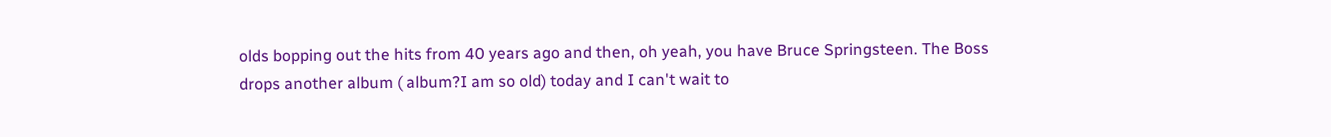olds bopping out the hits from 40 years ago and then, oh yeah, you have Bruce Springsteen. The Boss drops another album ( album?I am so old) today and I can't wait to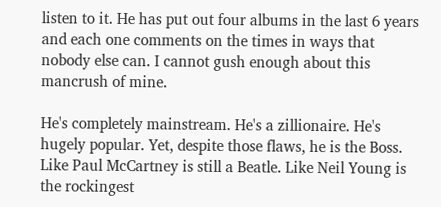listen to it. He has put out four albums in the last 6 years and each one comments on the times in ways that nobody else can. I cannot gush enough about this mancrush of mine.

He's completely mainstream. He's a zillionaire. He's hugely popular. Yet, despite those flaws, he is the Boss. Like Paul McCartney is still a Beatle. Like Neil Young is the rockingest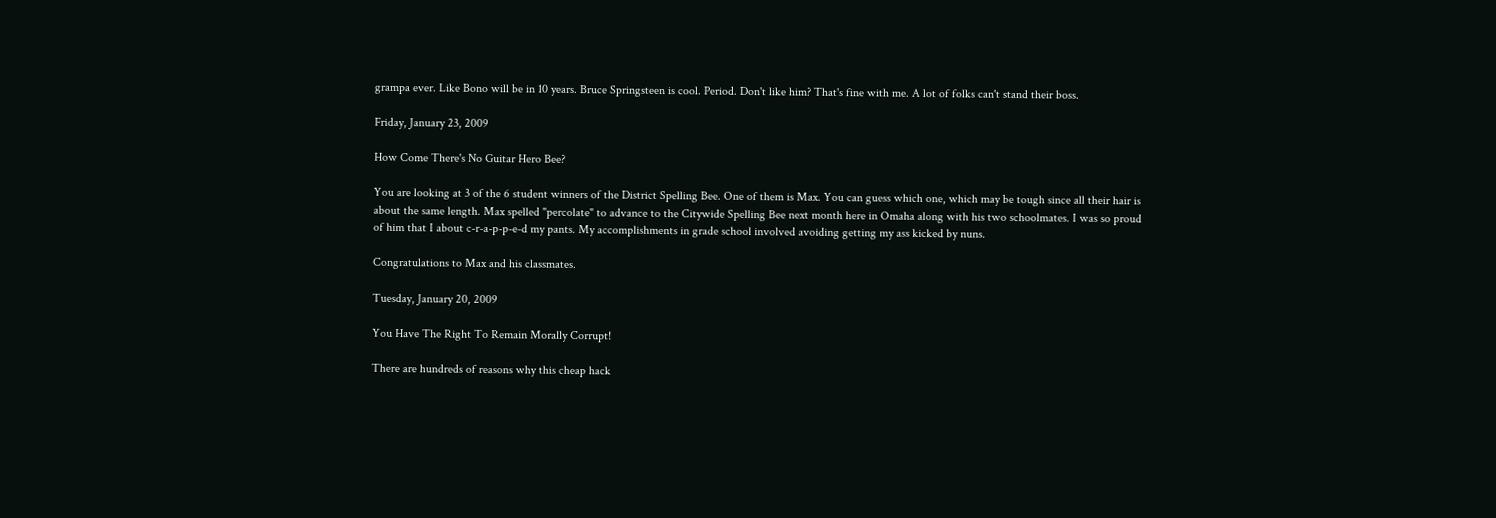grampa ever. Like Bono will be in 10 years. Bruce Springsteen is cool. Period. Don't like him? That's fine with me. A lot of folks can't stand their boss.

Friday, January 23, 2009

How Come There's No Guitar Hero Bee?

You are looking at 3 of the 6 student winners of the District Spelling Bee. One of them is Max. You can guess which one, which may be tough since all their hair is about the same length. Max spelled "percolate" to advance to the Citywide Spelling Bee next month here in Omaha along with his two schoolmates. I was so proud of him that I about c-r-a-p-p-e-d my pants. My accomplishments in grade school involved avoiding getting my ass kicked by nuns.

Congratulations to Max and his classmates.

Tuesday, January 20, 2009

You Have The Right To Remain Morally Corrupt!

There are hundreds of reasons why this cheap hack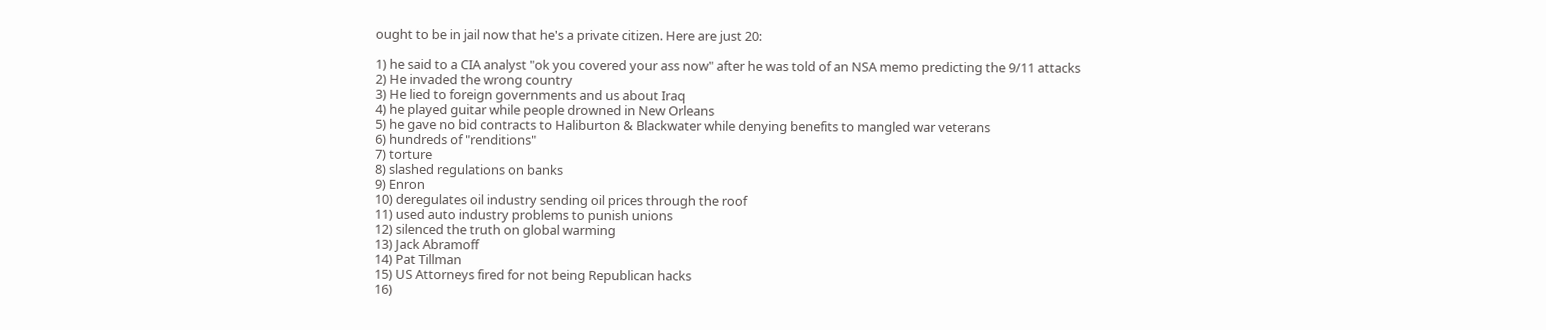ought to be in jail now that he's a private citizen. Here are just 20:

1) he said to a CIA analyst "ok you covered your ass now" after he was told of an NSA memo predicting the 9/11 attacks
2) He invaded the wrong country
3) He lied to foreign governments and us about Iraq
4) he played guitar while people drowned in New Orleans
5) he gave no bid contracts to Haliburton & Blackwater while denying benefits to mangled war veterans
6) hundreds of "renditions"
7) torture
8) slashed regulations on banks
9) Enron
10) deregulates oil industry sending oil prices through the roof
11) used auto industry problems to punish unions
12) silenced the truth on global warming
13) Jack Abramoff
14) Pat Tillman
15) US Attorneys fired for not being Republican hacks
16)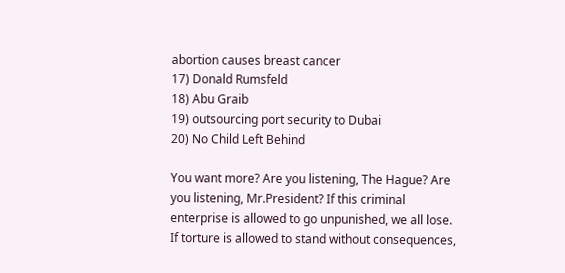abortion causes breast cancer
17) Donald Rumsfeld
18) Abu Graib
19) outsourcing port security to Dubai
20) No Child Left Behind

You want more? Are you listening, The Hague? Are you listening, Mr.President? If this criminal enterprise is allowed to go unpunished, we all lose. If torture is allowed to stand without consequences,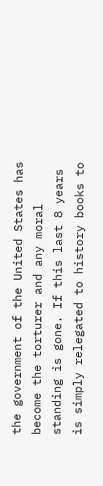the government of the United States has become the torturer and any moral standing is gone. If this last 8 years is simply relegated to history books to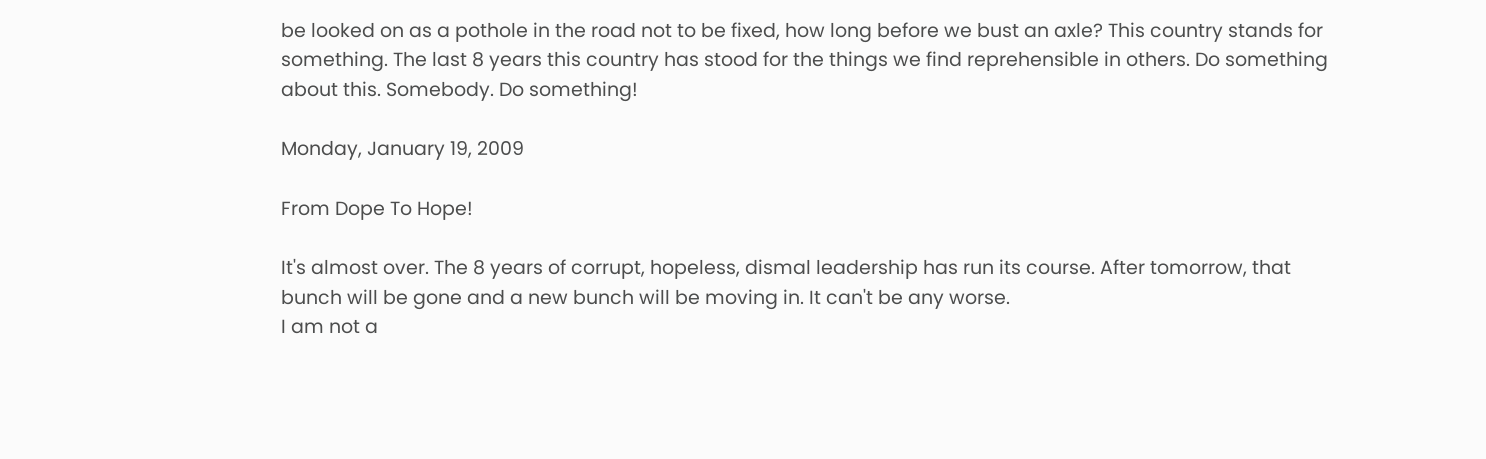be looked on as a pothole in the road not to be fixed, how long before we bust an axle? This country stands for something. The last 8 years this country has stood for the things we find reprehensible in others. Do something about this. Somebody. Do something!

Monday, January 19, 2009

From Dope To Hope!

It's almost over. The 8 years of corrupt, hopeless, dismal leadership has run its course. After tomorrow, that bunch will be gone and a new bunch will be moving in. It can't be any worse.
I am not a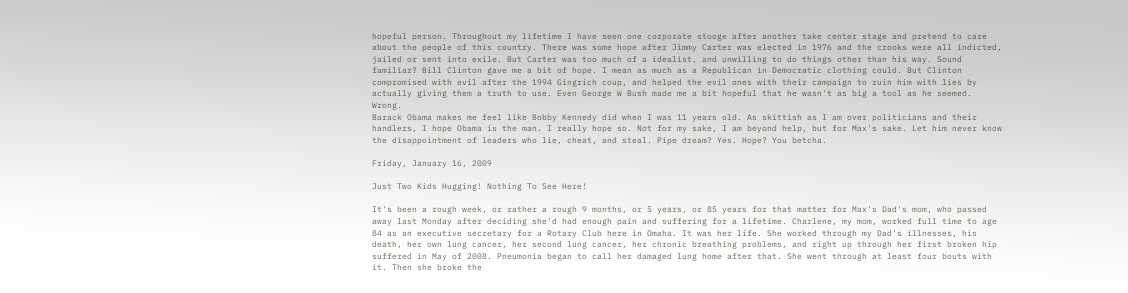hopeful person. Throughout my lifetime I have seen one corporate stooge after another take center stage and pretend to care about the people of this country. There was some hope after Jimmy Carter was elected in 1976 and the crooks were all indicted, jailed or sent into exile. But Carter was too much of a idealist, and unwilling to do things other than his way. Sound familiar? Bill Clinton gave me a bit of hope. I mean as much as a Republican in Democratic clothing could. But Clinton compromised with evil after the 1994 Gingrich coup, and helped the evil ones with their campaign to ruin him with lies by actually giving them a truth to use. Even George W Bush made me a bit hopeful that he wasn't as big a tool as he seemed. Wrong.
Barack Obama makes me feel like Bobby Kennedy did when I was 11 years old. As skittish as I am over politicians and their handlers, I hope Obama is the man. I really hope so. Not for my sake, I am beyond help, but for Max's sake. Let him never know the disappointment of leaders who lie, cheat, and steal. Pipe dream? Yes. Hope? You betcha.

Friday, January 16, 2009

Just Two Kids Hugging! Nothing To See Here!

It's been a rough week, or rather a rough 9 months, or 5 years, or 85 years for that matter for Max's Dad's mom, who passed away last Monday after deciding she'd had enough pain and suffering for a lifetime. Charlene, my mom, worked full time to age 84 as an executive secretary for a Rotary Club here in Omaha. It was her life. She worked through my Dad's illnesses, his death, her own lung cancer, her second lung cancer, her chronic breathing problems, and right up through her first broken hip suffered in May of 2008. Pneumonia began to call her damaged lung home after that. She went through at least four bouts with it. Then she broke the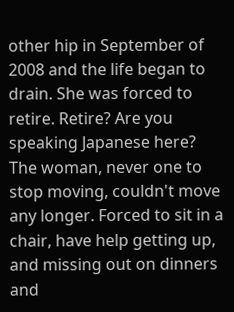other hip in September of 2008 and the life began to drain. She was forced to retire. Retire? Are you speaking Japanese here? The woman, never one to stop moving, couldn't move any longer. Forced to sit in a chair, have help getting up, and missing out on dinners and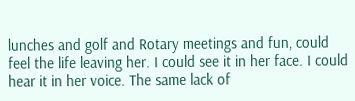lunches and golf and Rotary meetings and fun, could feel the life leaving her. I could see it in her face. I could hear it in her voice. The same lack of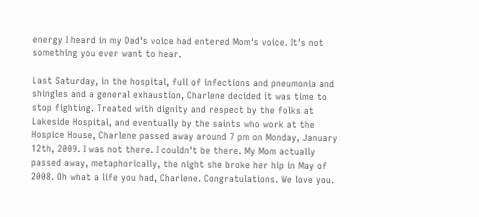energy I heard in my Dad's voice had entered Mom's voice. It's not something you ever want to hear.

Last Saturday, in the hospital, full of infections and pneumonia and shingles and a general exhaustion, Charlene decided it was time to stop fighting. Treated with dignity and respect by the folks at Lakeside Hospital, and eventually by the saints who work at the Hospice House, Charlene passed away around 7 pm on Monday, January 12th, 2009. I was not there. I couldn't be there. My Mom actually passed away, metaphorically, the night she broke her hip in May of 2008. Oh what a life you had, Charlene. Congratulations. We love you.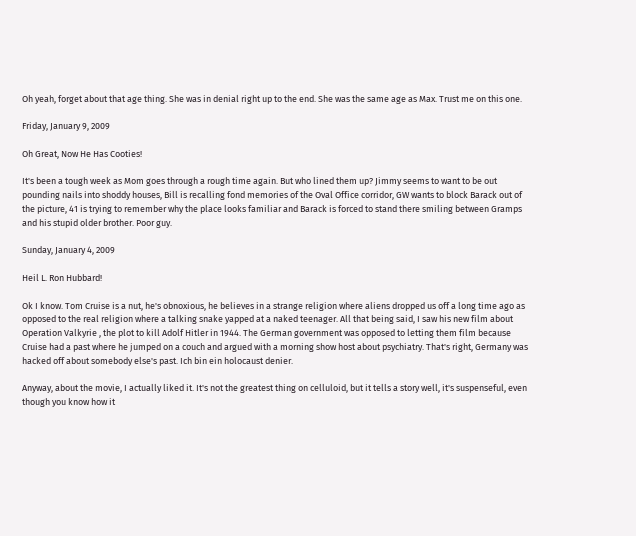Oh yeah, forget about that age thing. She was in denial right up to the end. She was the same age as Max. Trust me on this one.

Friday, January 9, 2009

Oh Great, Now He Has Cooties!

It's been a tough week as Mom goes through a rough time again. But who lined them up? Jimmy seems to want to be out pounding nails into shoddy houses, Bill is recalling fond memories of the Oval Office corridor, GW wants to block Barack out of the picture, 41 is trying to remember why the place looks familiar and Barack is forced to stand there smiling between Gramps and his stupid older brother. Poor guy.

Sunday, January 4, 2009

Heil L. Ron Hubbard!

Ok I know. Tom Cruise is a nut, he's obnoxious, he believes in a strange religion where aliens dropped us off a long time ago as opposed to the real religion where a talking snake yapped at a naked teenager. All that being said, I saw his new film about Operation Valkyrie , the plot to kill Adolf Hitler in 1944. The German government was opposed to letting them film because Cruise had a past where he jumped on a couch and argued with a morning show host about psychiatry. That's right, Germany was hacked off about somebody else's past. Ich bin ein holocaust denier.

Anyway, about the movie, I actually liked it. It's not the greatest thing on celluloid, but it tells a story well, it's suspenseful, even though you know how it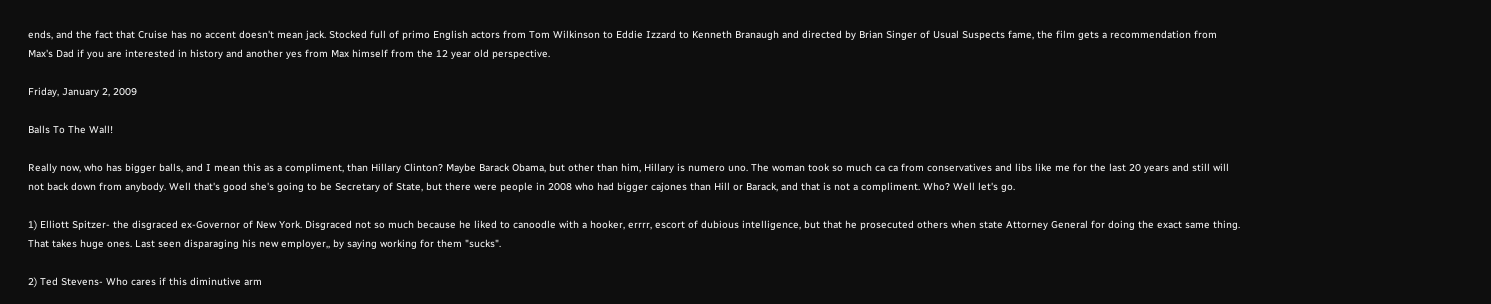ends, and the fact that Cruise has no accent doesn't mean jack. Stocked full of primo English actors from Tom Wilkinson to Eddie Izzard to Kenneth Branaugh and directed by Brian Singer of Usual Suspects fame, the film gets a recommendation from Max's Dad if you are interested in history and another yes from Max himself from the 12 year old perspective.

Friday, January 2, 2009

Balls To The Wall!

Really now, who has bigger balls, and I mean this as a compliment, than Hillary Clinton? Maybe Barack Obama, but other than him, Hillary is numero uno. The woman took so much ca ca from conservatives and libs like me for the last 20 years and still will not back down from anybody. Well that's good she's going to be Secretary of State, but there were people in 2008 who had bigger cajones than Hill or Barack, and that is not a compliment. Who? Well let's go.

1) Elliott Spitzer- the disgraced ex-Governor of New York. Disgraced not so much because he liked to canoodle with a hooker, errrr, escort of dubious intelligence, but that he prosecuted others when state Attorney General for doing the exact same thing. That takes huge ones. Last seen disparaging his new employer,, by saying working for them "sucks".

2) Ted Stevens- Who cares if this diminutive arm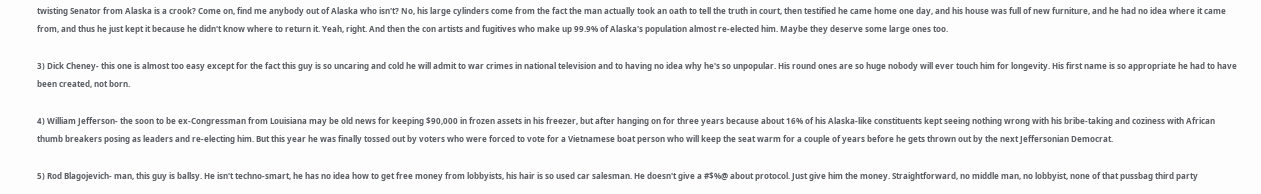twisting Senator from Alaska is a crook? Come on, find me anybody out of Alaska who isn't? No, his large cylinders come from the fact the man actually took an oath to tell the truth in court, then testified he came home one day, and his house was full of new furniture, and he had no idea where it came from, and thus he just kept it because he didn't know where to return it. Yeah, right. And then the con artists and fugitives who make up 99.9% of Alaska's population almost re-elected him. Maybe they deserve some large ones too.

3) Dick Cheney- this one is almost too easy except for the fact this guy is so uncaring and cold he will admit to war crimes in national television and to having no idea why he's so unpopular. His round ones are so huge nobody will ever touch him for longevity. His first name is so appropriate he had to have been created, not born.

4) William Jefferson- the soon to be ex-Congressman from Louisiana may be old news for keeping $90,000 in frozen assets in his freezer, but after hanging on for three years because about 16% of his Alaska-like constituents kept seeing nothing wrong with his bribe-taking and coziness with African thumb breakers posing as leaders and re-electing him. But this year he was finally tossed out by voters who were forced to vote for a Vietnamese boat person who will keep the seat warm for a couple of years before he gets thrown out by the next Jeffersonian Democrat.

5) Rod Blagojevich- man, this guy is ballsy. He isn't techno-smart, he has no idea how to get free money from lobbyists, his hair is so used car salesman. He doesn't give a #$%@ about protocol. Just give him the money. Straightforward, no middle man, no lobbyist, none of that pussbag third party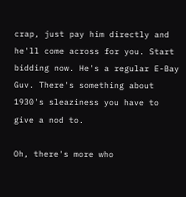crap, just pay him directly and he'll come across for you. Start bidding now. He's a regular E-Bay Guv. There's something about 1930's sleaziness you have to give a nod to.

Oh, there's more who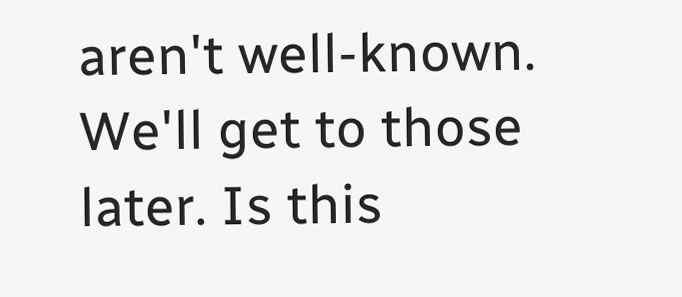aren't well-known. We'll get to those later. Is this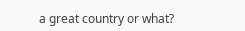a great country or what?